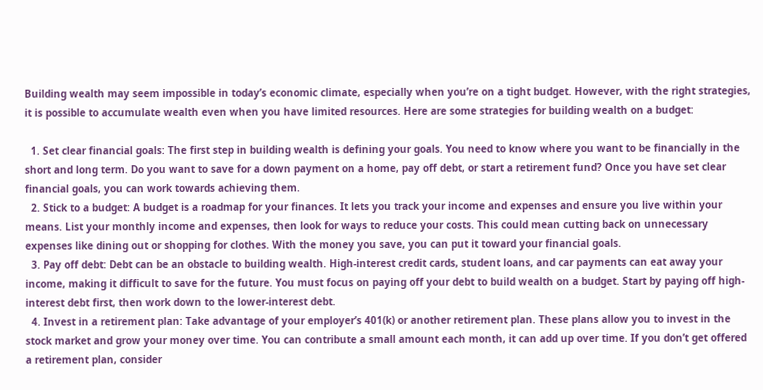Building wealth may seem impossible in today’s economic climate, especially when you’re on a tight budget. However, with the right strategies, it is possible to accumulate wealth even when you have limited resources. Here are some strategies for building wealth on a budget:

  1. Set clear financial goals: The first step in building wealth is defining your goals. You need to know where you want to be financially in the short and long term. Do you want to save for a down payment on a home, pay off debt, or start a retirement fund? Once you have set clear financial goals, you can work towards achieving them.
  2. Stick to a budget: A budget is a roadmap for your finances. It lets you track your income and expenses and ensure you live within your means. List your monthly income and expenses, then look for ways to reduce your costs. This could mean cutting back on unnecessary expenses like dining out or shopping for clothes. With the money you save, you can put it toward your financial goals.
  3. Pay off debt: Debt can be an obstacle to building wealth. High-interest credit cards, student loans, and car payments can eat away your income, making it difficult to save for the future. You must focus on paying off your debt to build wealth on a budget. Start by paying off high-interest debt first, then work down to the lower-interest debt.
  4. Invest in a retirement plan: Take advantage of your employer’s 401(k) or another retirement plan. These plans allow you to invest in the stock market and grow your money over time. You can contribute a small amount each month, it can add up over time. If you don’t get offered a retirement plan, consider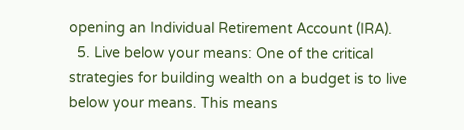opening an Individual Retirement Account (IRA).
  5. Live below your means: One of the critical strategies for building wealth on a budget is to live below your means. This means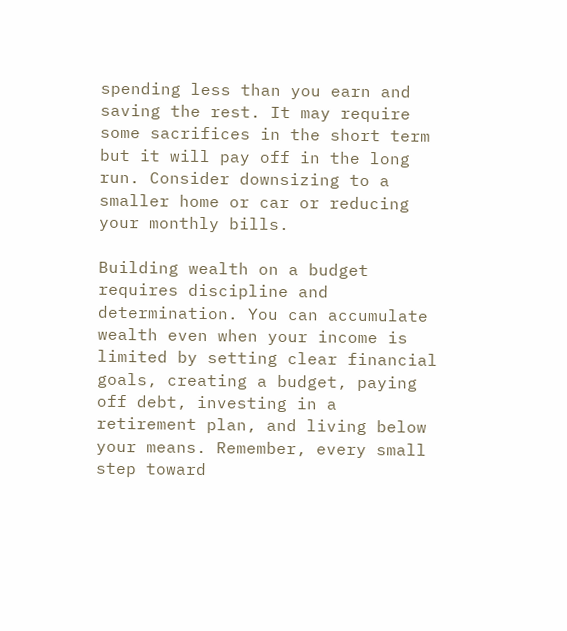spending less than you earn and saving the rest. It may require some sacrifices in the short term but it will pay off in the long run. Consider downsizing to a smaller home or car or reducing your monthly bills.

Building wealth on a budget requires discipline and determination. You can accumulate wealth even when your income is limited by setting clear financial goals, creating a budget, paying off debt, investing in a retirement plan, and living below your means. Remember, every small step toward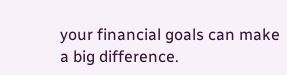your financial goals can make a big difference.